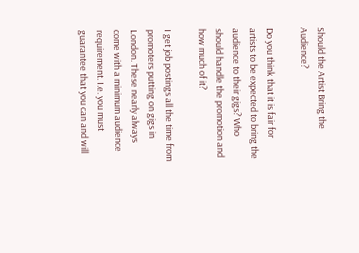Should the Artist Bring the Audience?

Do you think that it is fair for artists to be expected to bring the audience to their gigs? Who should handle the promotion and how much of it?

I get job postings all the time from promoters putting on gigs in London. These nearly always come with a minimum audience requirement. I.e. you must guarantee that you can and will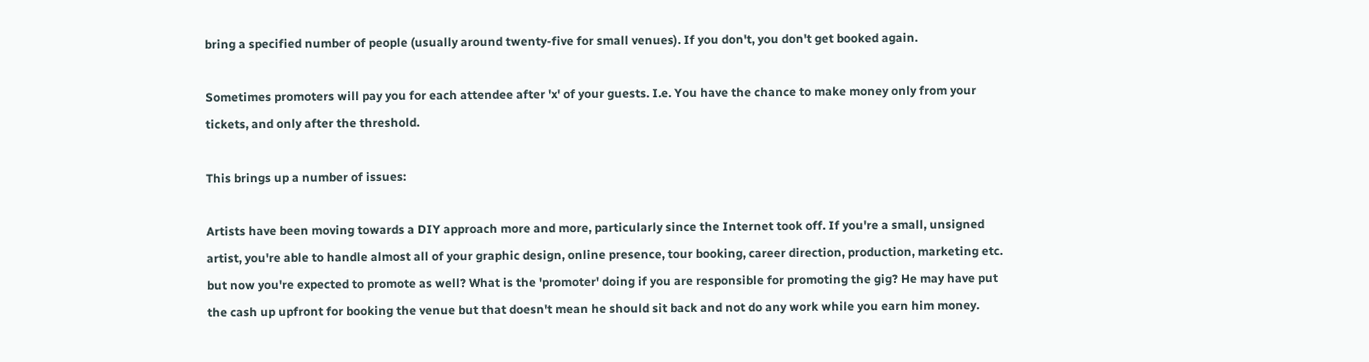bring a specified number of people (usually around twenty-five for small venues). If you don't, you don't get booked again.

Sometimes promoters will pay you for each attendee after 'x' of your guests. I.e. You have the chance to make money only from your tickets, and only after the threshold.

This brings up a number of issues:

Artists have been moving towards a DIY approach more and more, particularly since the Internet took off. If you're a small, unsigned artist, you're able to handle almost all of your graphic design, online presence, tour booking, career direction, production, marketing etc. but now you're expected to promote as well? What is the 'promoter' doing if you are responsible for promoting the gig? He may have put the cash up upfront for booking the venue but that doesn't mean he should sit back and not do any work while you earn him money.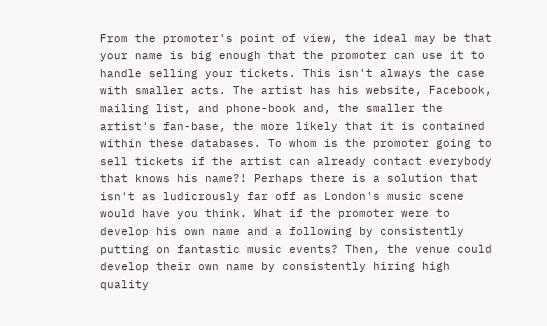From the promoter's point of view, the ideal may be that your name is big enough that the promoter can use it to handle selling your tickets. This isn't always the case with smaller acts. The artist has his website, Facebook, mailing list, and phone-book and, the smaller the artist's fan-base, the more likely that it is contained within these databases. To whom is the promoter going to sell tickets if the artist can already contact everybody that knows his name?! Perhaps there is a solution that isn't as ludicrously far off as London's music scene would have you think. What if the promoter were to develop his own name and a following by consistently putting on fantastic music events? Then, the venue could develop their own name by consistently hiring high quality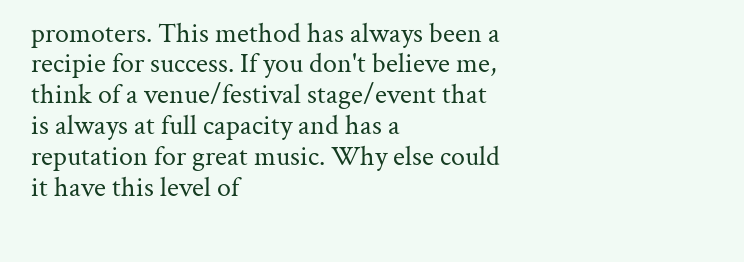promoters. This method has always been a recipie for success. If you don't believe me, think of a venue/festival stage/event that is always at full capacity and has a reputation for great music. Why else could it have this level of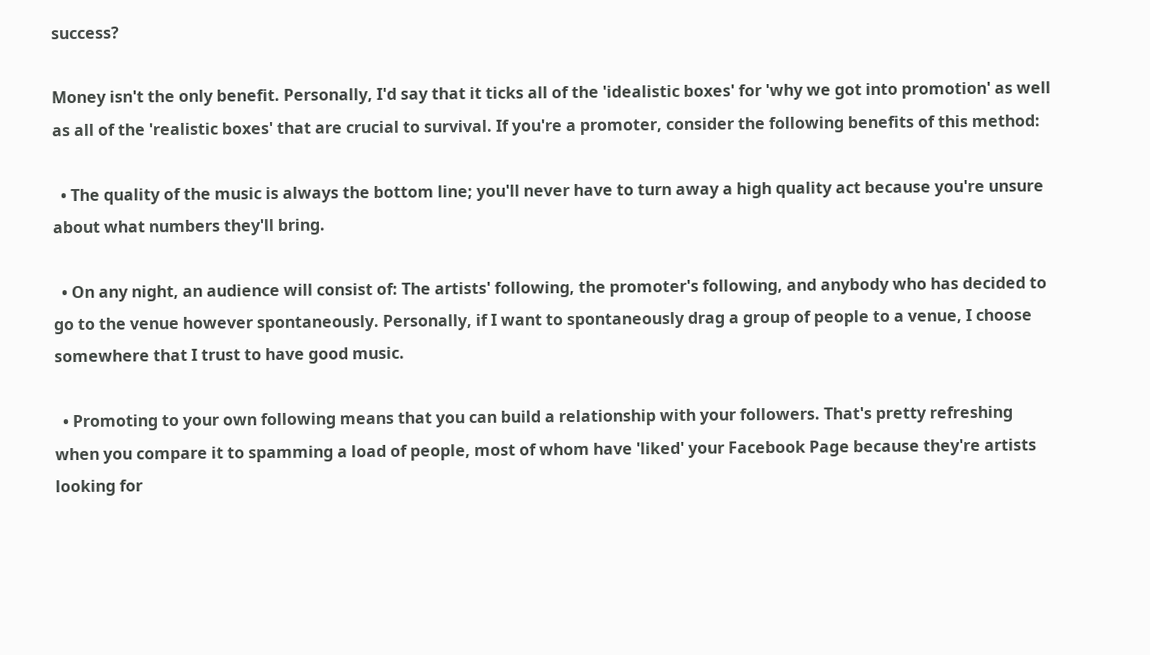success?

Money isn't the only benefit. Personally, I'd say that it ticks all of the 'idealistic boxes' for 'why we got into promotion' as well as all of the 'realistic boxes' that are crucial to survival. If you're a promoter, consider the following benefits of this method:

  • The quality of the music is always the bottom line; you'll never have to turn away a high quality act because you're unsure about what numbers they'll bring.

  • On any night, an audience will consist of: The artists' following, the promoter's following, and anybody who has decided to go to the venue however spontaneously. Personally, if I want to spontaneously drag a group of people to a venue, I choose somewhere that I trust to have good music.

  • Promoting to your own following means that you can build a relationship with your followers. That's pretty refreshing when you compare it to spamming a load of people, most of whom have 'liked' your Facebook Page because they're artists looking for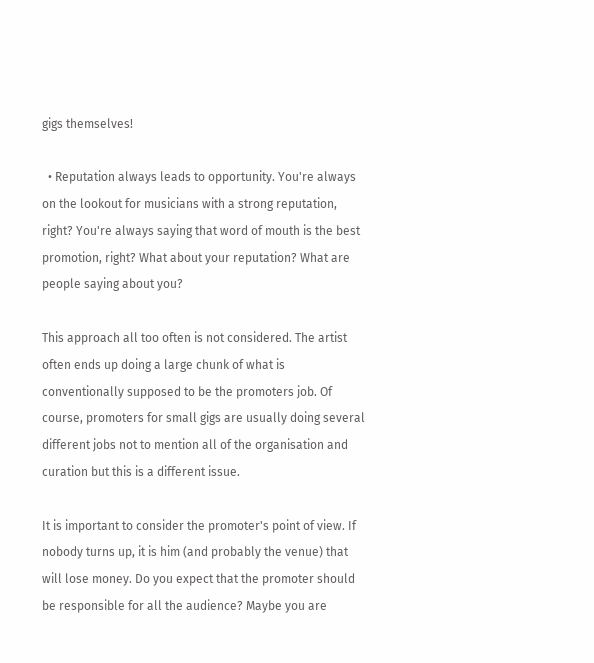gigs themselves!

  • Reputation always leads to opportunity. You're always on the lookout for musicians with a strong reputation, right? You're always saying that word of mouth is the best promotion, right? What about your reputation? What are people saying about you?

This approach all too often is not considered. The artist often ends up doing a large chunk of what is conventionally supposed to be the promoters job. Of course, promoters for small gigs are usually doing several different jobs not to mention all of the organisation and curation but this is a different issue.

It is important to consider the promoter's point of view. If nobody turns up, it is him (and probably the venue) that will lose money. Do you expect that the promoter should be responsible for all the audience? Maybe you are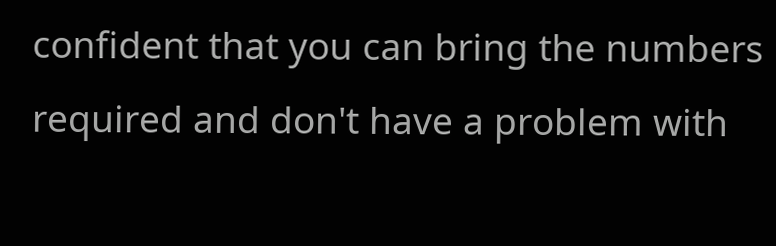confident that you can bring the numbers required and don't have a problem with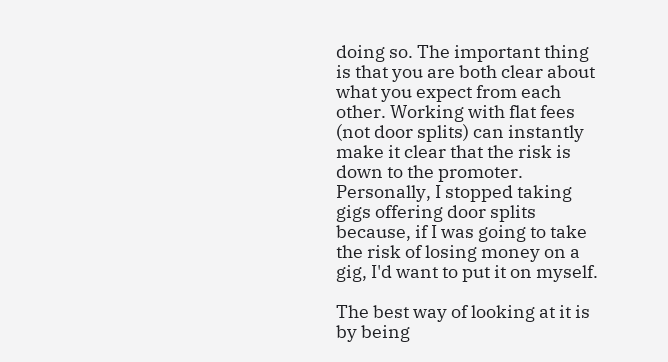doing so. The important thing is that you are both clear about what you expect from each other. Working with flat fees (not door splits) can instantly make it clear that the risk is down to the promoter. Personally, I stopped taking gigs offering door splits because, if I was going to take the risk of losing money on a gig, I'd want to put it on myself.

The best way of looking at it is by being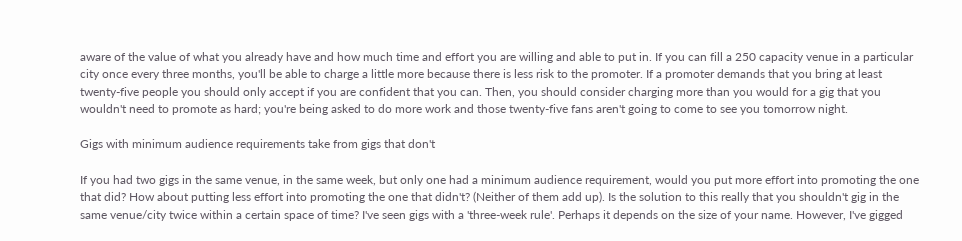aware of the value of what you already have and how much time and effort you are willing and able to put in. If you can fill a 250 capacity venue in a particular city once every three months, you'll be able to charge a little more because there is less risk to the promoter. If a promoter demands that you bring at least twenty-five people you should only accept if you are confident that you can. Then, you should consider charging more than you would for a gig that you wouldn't need to promote as hard; you're being asked to do more work and those twenty-five fans aren't going to come to see you tomorrow night.

Gigs with minimum audience requirements take from gigs that don't

If you had two gigs in the same venue, in the same week, but only one had a minimum audience requirement, would you put more effort into promoting the one that did? How about putting less effort into promoting the one that didn't? (Neither of them add up). Is the solution to this really that you shouldn't gig in the same venue/city twice within a certain space of time? I've seen gigs with a 'three-week rule'. Perhaps it depends on the size of your name. However, I've gigged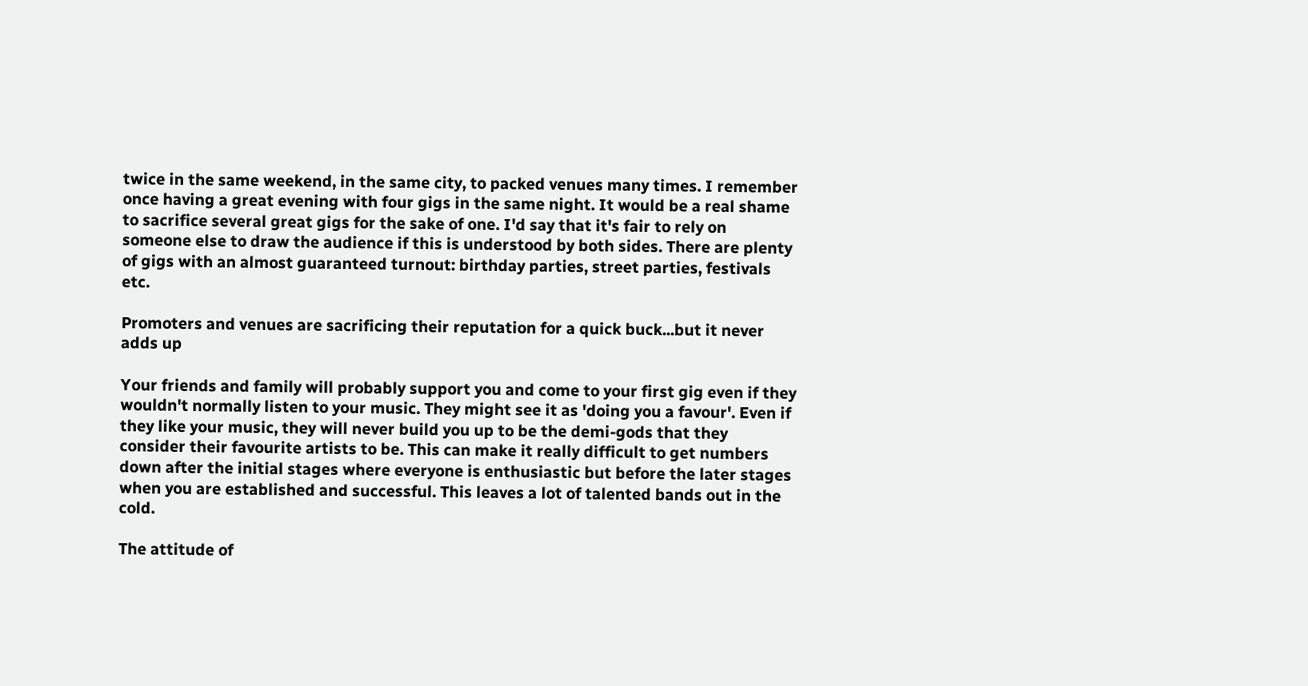twice in the same weekend, in the same city, to packed venues many times. I remember once having a great evening with four gigs in the same night. It would be a real shame to sacrifice several great gigs for the sake of one. I'd say that it's fair to rely on someone else to draw the audience if this is understood by both sides. There are plenty of gigs with an almost guaranteed turnout: birthday parties, street parties, festivals etc.

Promoters and venues are sacrificing their reputation for a quick buck...but it never adds up

Your friends and family will probably support you and come to your first gig even if they wouldn't normally listen to your music. They might see it as 'doing you a favour'. Even if they like your music, they will never build you up to be the demi-gods that they consider their favourite artists to be. This can make it really difficult to get numbers down after the initial stages where everyone is enthusiastic but before the later stages when you are established and successful. This leaves a lot of talented bands out in the cold.

The attitude of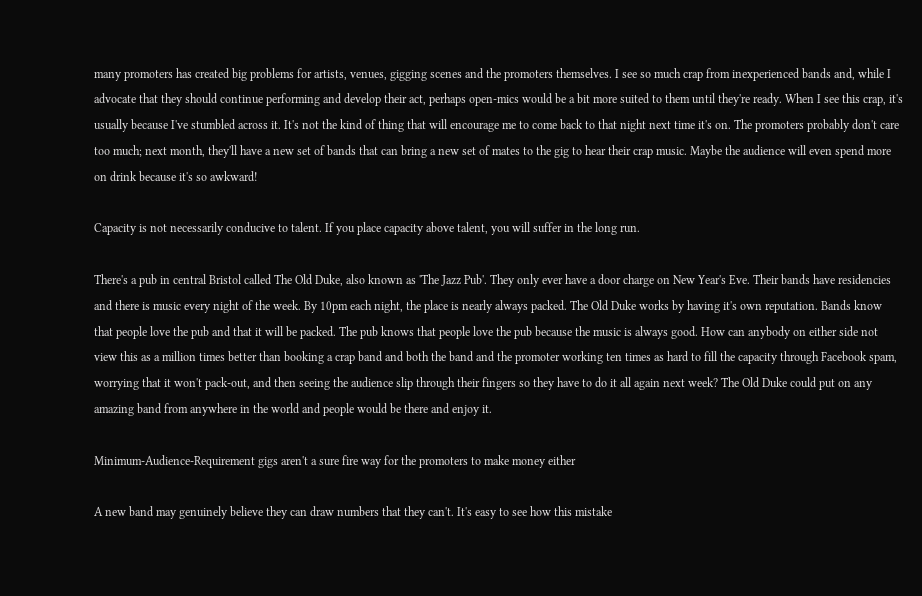many promoters has created big problems for artists, venues, gigging scenes and the promoters themselves. I see so much crap from inexperienced bands and, while I advocate that they should continue performing and develop their act, perhaps open-mics would be a bit more suited to them until they're ready. When I see this crap, it's usually because I've stumbled across it. It's not the kind of thing that will encourage me to come back to that night next time it's on. The promoters probably don't care too much; next month, they'll have a new set of bands that can bring a new set of mates to the gig to hear their crap music. Maybe the audience will even spend more on drink because it's so awkward!

Capacity is not necessarily conducive to talent. If you place capacity above talent, you will suffer in the long run.

There's a pub in central Bristol called The Old Duke, also known as 'The Jazz Pub'. They only ever have a door charge on New Year's Eve. Their bands have residencies and there is music every night of the week. By 10pm each night, the place is nearly always packed. The Old Duke works by having it's own reputation. Bands know that people love the pub and that it will be packed. The pub knows that people love the pub because the music is always good. How can anybody on either side not view this as a million times better than booking a crap band and both the band and the promoter working ten times as hard to fill the capacity through Facebook spam, worrying that it won't pack-out, and then seeing the audience slip through their fingers so they have to do it all again next week? The Old Duke could put on any amazing band from anywhere in the world and people would be there and enjoy it.

Minimum-Audience-Requirement gigs aren't a sure fire way for the promoters to make money either

A new band may genuinely believe they can draw numbers that they can't. It's easy to see how this mistake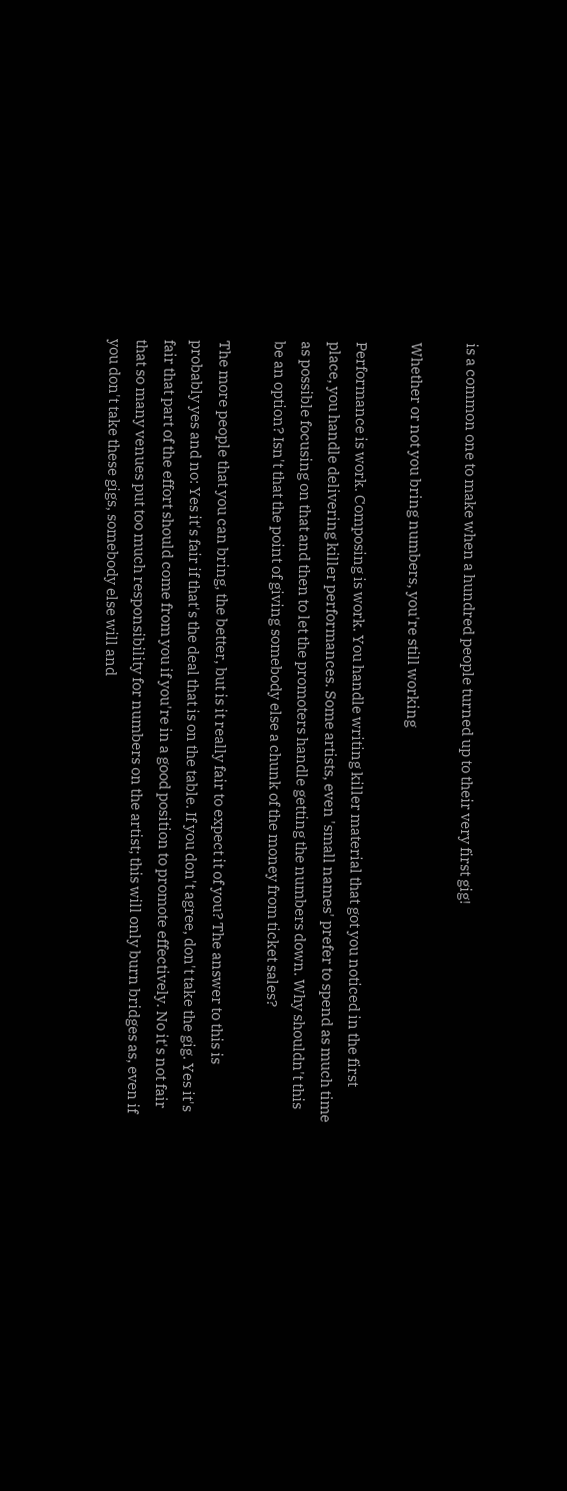is a common one to make when a hundred people turned up to their very first gig!

Whether or not you bring numbers, you're still working

Performance is work. Composing is work. You handle writing killer material that got you noticed in the first place, you handle delivering killer performances. Some artists, even 'small names' prefer to spend as much time as possible focusing on that and then to let the promoters handle getting the numbers down. Why shouldn't this be an option? Isn't that the point of giving somebody else a chunk of the money from ticket sales?

The more people that you can bring, the better, but is it really fair to expect it of you? The answer to this is probably yes and no: Yes it's fair if that's the deal that is on the table. If you don't agree, don't take the gig. Yes it's fair that part of the effort should come from you if you're in a good position to promote effectively. No it's not fair that so many venues put too much responsibility for numbers on the artist; this will only burn bridges as, even if you don't take these gigs, somebody else will and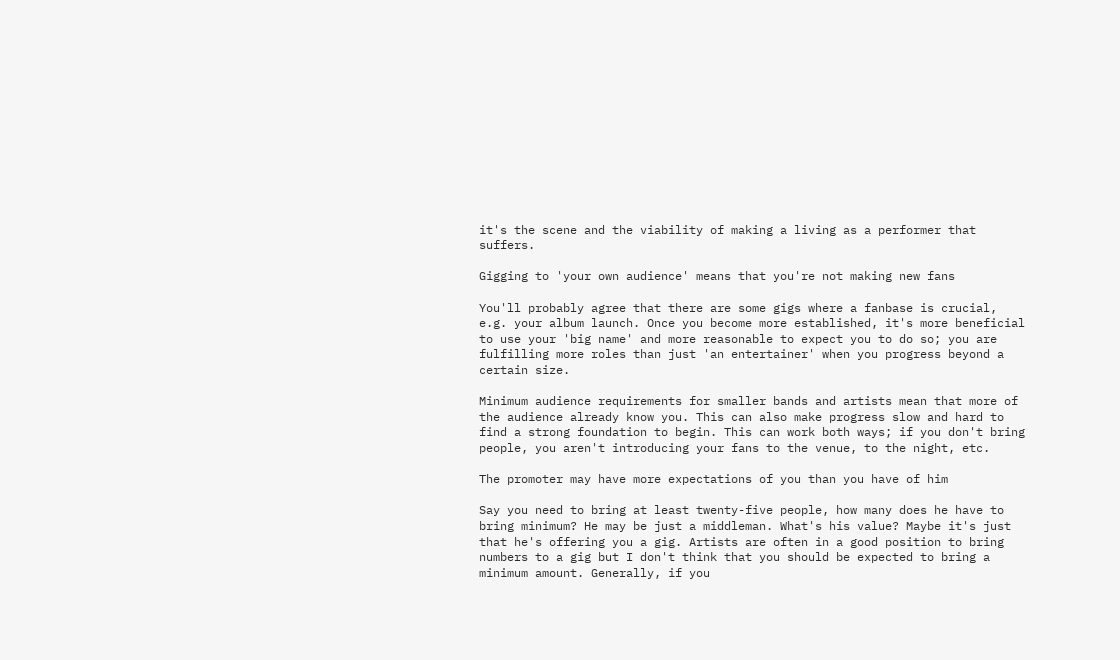it's the scene and the viability of making a living as a performer that suffers.

Gigging to 'your own audience' means that you're not making new fans

You'll probably agree that there are some gigs where a fanbase is crucial, e.g. your album launch. Once you become more established, it's more beneficial to use your 'big name' and more reasonable to expect you to do so; you are fulfilling more roles than just 'an entertainer' when you progress beyond a certain size.

Minimum audience requirements for smaller bands and artists mean that more of the audience already know you. This can also make progress slow and hard to find a strong foundation to begin. This can work both ways; if you don't bring people, you aren't introducing your fans to the venue, to the night, etc.

The promoter may have more expectations of you than you have of him

Say you need to bring at least twenty-five people, how many does he have to bring minimum? He may be just a middleman. What's his value? Maybe it's just that he's offering you a gig. Artists are often in a good position to bring numbers to a gig but I don't think that you should be expected to bring a minimum amount. Generally, if you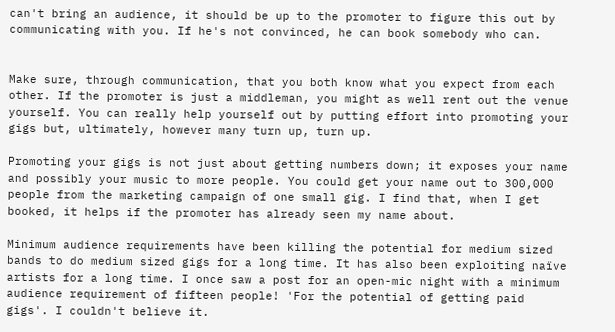can't bring an audience, it should be up to the promoter to figure this out by communicating with you. If he's not convinced, he can book somebody who can.


Make sure, through communication, that you both know what you expect from each other. If the promoter is just a middleman, you might as well rent out the venue yourself. You can really help yourself out by putting effort into promoting your gigs but, ultimately, however many turn up, turn up.

Promoting your gigs is not just about getting numbers down; it exposes your name and possibly your music to more people. You could get your name out to 300,000 people from the marketing campaign of one small gig. I find that, when I get booked, it helps if the promoter has already seen my name about.

Minimum audience requirements have been killing the potential for medium sized bands to do medium sized gigs for a long time. It has also been exploiting naïve artists for a long time. I once saw a post for an open-mic night with a minimum audience requirement of fifteen people! 'For the potential of getting paid gigs'. I couldn't believe it.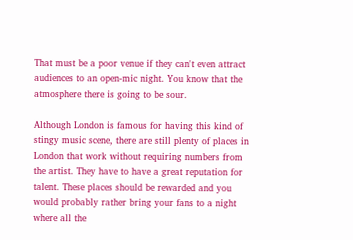That must be a poor venue if they can't even attract audiences to an open-mic night. You know that the atmosphere there is going to be sour.

Although London is famous for having this kind of stingy music scene, there are still plenty of places in London that work without requiring numbers from the artist. They have to have a great reputation for talent. These places should be rewarded and you would probably rather bring your fans to a night where all the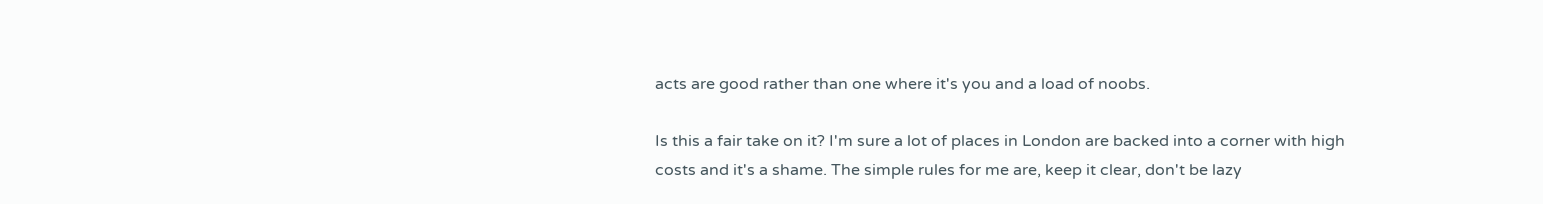acts are good rather than one where it's you and a load of noobs.

Is this a fair take on it? I'm sure a lot of places in London are backed into a corner with high costs and it's a shame. The simple rules for me are, keep it clear, don't be lazy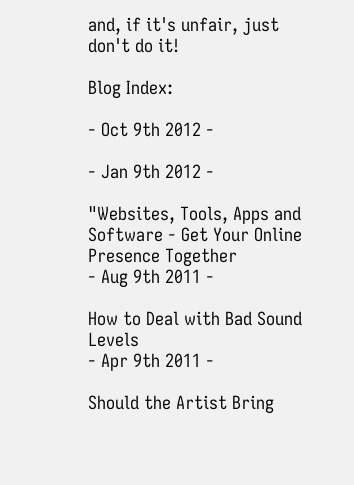and, if it's unfair, just don't do it!

Blog Index:

- Oct 9th 2012 -

- Jan 9th 2012 -

"Websites, Tools, Apps and Software - Get Your Online Presence Together
- Aug 9th 2011 -

How to Deal with Bad Sound Levels
- Apr 9th 2011 -

Should the Artist Bring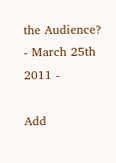the Audience?
- March 25th 2011 -

Add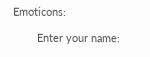Emoticons:

        Enter your name: